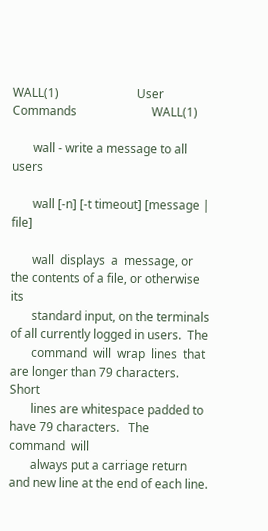WALL(1)                          User Commands                         WALL(1)

       wall - write a message to all users

       wall [-n] [-t timeout] [message | file]

       wall  displays  a  message, or the contents of a file, or otherwise its
       standard input, on the terminals of all currently logged in users.  The
       command  will  wrap  lines  that  are longer than 79 characters.  Short
       lines are whitespace padded to have 79 characters.   The  command  will
       always put a carriage return and new line at the end of each line.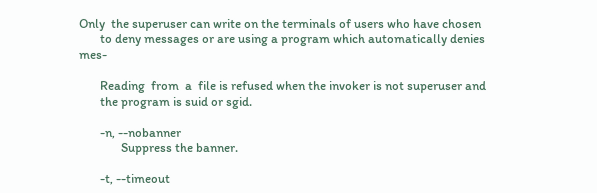Only  the superuser can write on the terminals of users who have chosen
       to deny messages or are using a program which automatically denies mes-

       Reading  from  a  file is refused when the invoker is not superuser and
       the program is suid or sgid.

       -n, --nobanner
              Suppress the banner.

       -t, --timeout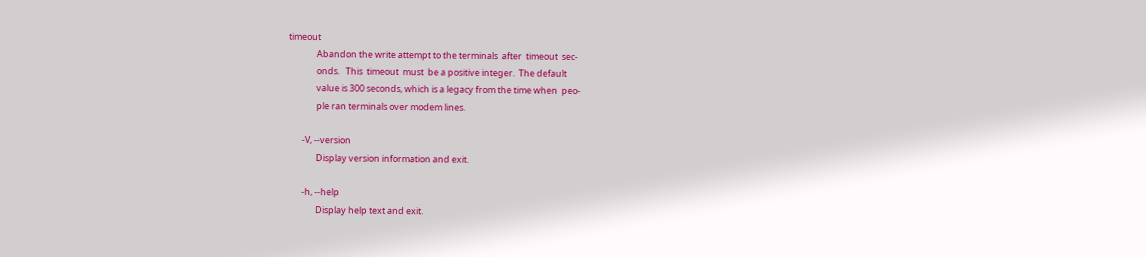timeout
              Abandon the write attempt to the terminals  after  timeout  sec-
              onds.   This  timeout  must  be a positive integer.  The default
              value is 300 seconds, which is a legacy from the time when  peo-
              ple ran terminals over modem lines.

       -V, --version
              Display version information and exit.

       -h, --help
              Display help text and exit.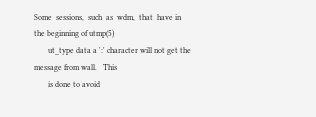Some  sessions,  such  as  wdm,  that  have in the beginning of utmp(5)
       ut_type data a ':' character will not get the message from wall.   This
       is done to avoid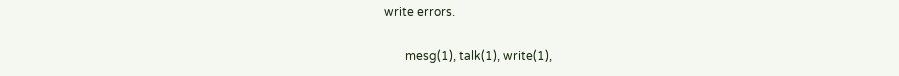write errors.

       mesg(1), talk(1), write(1),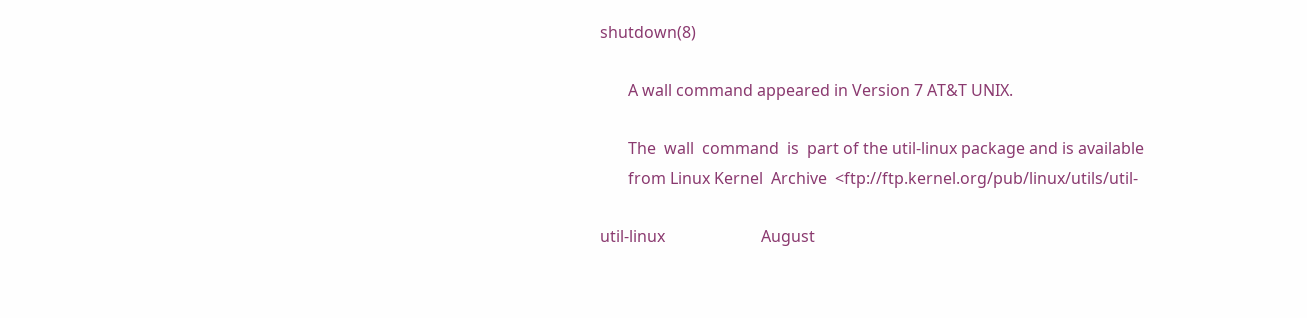shutdown(8)

       A wall command appeared in Version 7 AT&T UNIX.

       The  wall  command  is  part of the util-linux package and is available
       from Linux Kernel  Archive  <ftp://ftp.kernel.org/pub/linux/utils/util-

util-linux                        August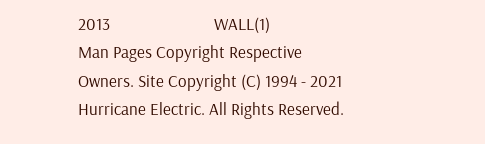2013                          WALL(1)
Man Pages Copyright Respective Owners. Site Copyright (C) 1994 - 2021 Hurricane Electric. All Rights Reserved.